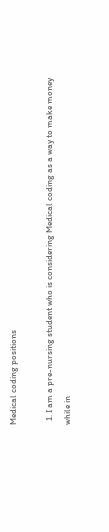Medical coding positions

  1. I am a pre-nursing student who is considering Medical coding as a way to make money while in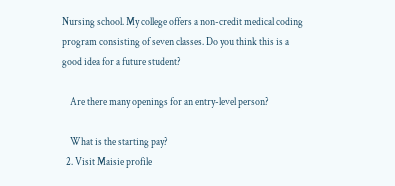Nursing school. My college offers a non-credit medical coding program consisting of seven classes. Do you think this is a good idea for a future student?

    Are there many openings for an entry-level person?

    What is the starting pay?
  2. Visit Maisie profile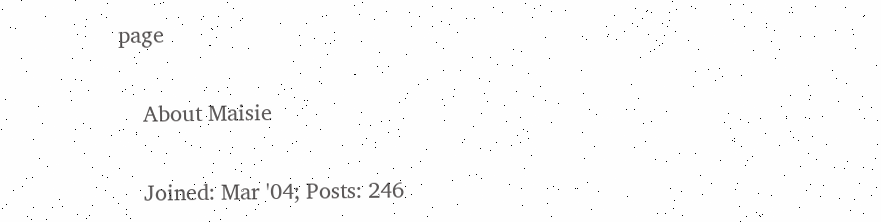page

    About Maisie

    Joined: Mar '04; Posts: 246